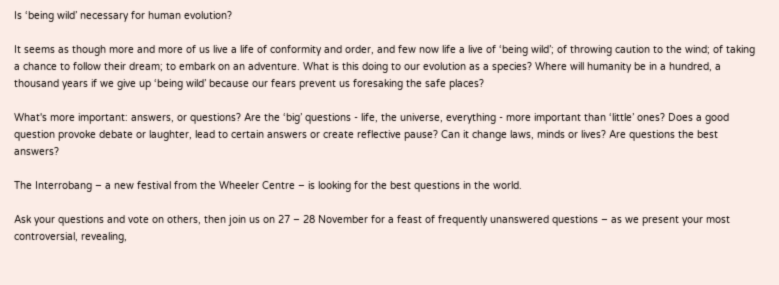Is ‘being wild’ necessary for human evolution?

It seems as though more and more of us live a life of conformity and order, and few now life a live of ‘being wild’; of throwing caution to the wind; of taking a chance to follow their dream; to embark on an adventure. What is this doing to our evolution as a species? Where will humanity be in a hundred, a thousand years if we give up ‘being wild’ because our fears prevent us foresaking the safe places?

What's more important: answers, or questions? Are the ‘big’ questions - life, the universe, everything - more important than ‘little’ ones? Does a good question provoke debate or laughter, lead to certain answers or create reflective pause? Can it change laws, minds or lives? Are questions the best answers?

The Interrobang – a new festival from the Wheeler Centre – is looking for the best questions in the world.

Ask your questions and vote on others, then join us on 27 – 28 November for a feast of frequently unanswered questions – as we present your most controversial, revealing,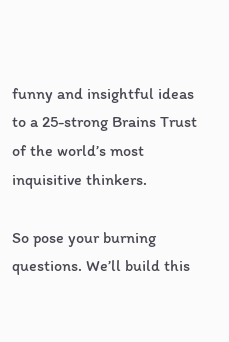funny and insightful ideas to a 25-strong Brains Trust of the world’s most inquisitive thinkers.

So pose your burning questions. We’ll build this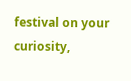festival on your curiosity,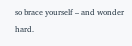so brace yourself – and wonder hard.